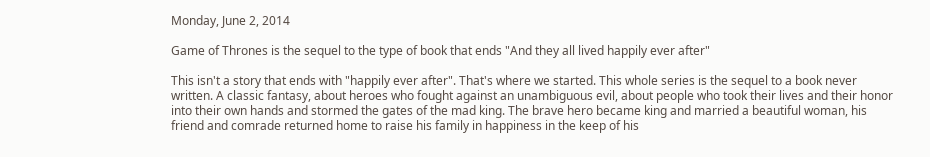Monday, June 2, 2014

Game of Thrones is the sequel to the type of book that ends "And they all lived happily ever after"

This isn't a story that ends with "happily ever after". That's where we started. This whole series is the sequel to a book never written. A classic fantasy, about heroes who fought against an unambiguous evil, about people who took their lives and their honor into their own hands and stormed the gates of the mad king. The brave hero became king and married a beautiful woman, his friend and comrade returned home to raise his family in happiness in the keep of his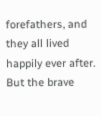forefathers, and they all lived happily ever after.
But the brave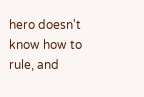hero doesn't know how to rule, and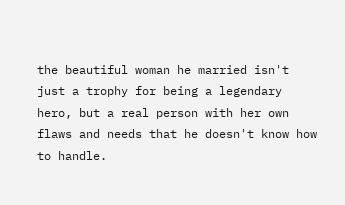the beautiful woman he married isn't just a trophy for being a legendary hero, but a real person with her own flaws and needs that he doesn't know how to handle.